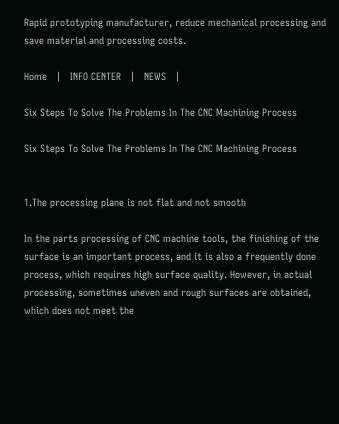Rapid prototyping manufacturer, reduce mechanical processing and save material and processing costs.

Home   |   INFO CENTER   |   NEWS   |

Six Steps To Solve The Problems In The CNC Machining Process

Six Steps To Solve The Problems In The CNC Machining Process


1.The processing plane is not flat and not smooth

In the parts processing of CNC machine tools, the finishing of the surface is an important process, and it is also a frequently done process, which requires high surface quality. However, in actual processing, sometimes uneven and rough surfaces are obtained, which does not meet the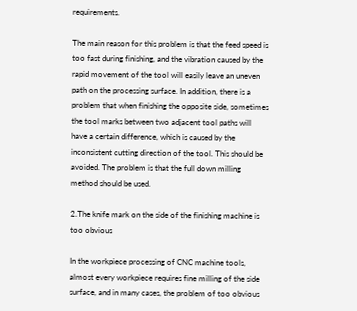requirements.

The main reason for this problem is that the feed speed is too fast during finishing, and the vibration caused by the rapid movement of the tool will easily leave an uneven path on the processing surface. In addition, there is a problem that when finishing the opposite side, sometimes the tool marks between two adjacent tool paths will have a certain difference, which is caused by the inconsistent cutting direction of the tool. This should be avoided. The problem is that the full down milling method should be used.

2.The knife mark on the side of the finishing machine is too obvious

In the workpiece processing of CNC machine tools, almost every workpiece requires fine milling of the side surface, and in many cases, the problem of too obvious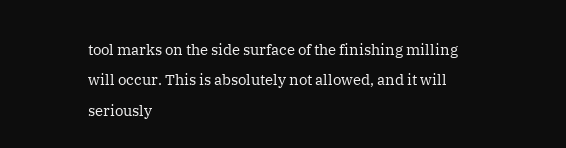tool marks on the side surface of the finishing milling will occur. This is absolutely not allowed, and it will seriously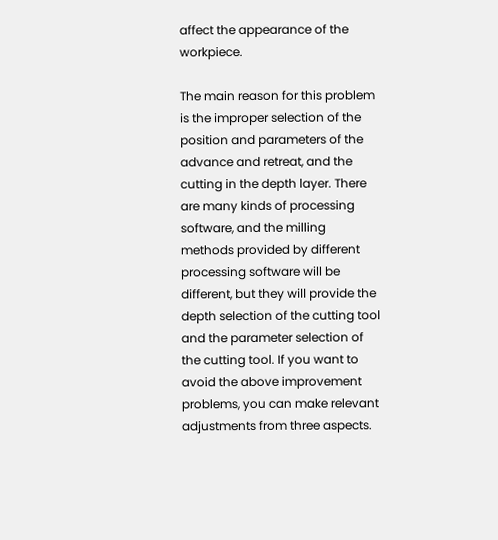affect the appearance of the workpiece.

The main reason for this problem is the improper selection of the position and parameters of the advance and retreat, and the cutting in the depth layer. There are many kinds of processing software, and the milling methods provided by different processing software will be different, but they will provide the depth selection of the cutting tool and the parameter selection of the cutting tool. If you want to avoid the above improvement problems, you can make relevant adjustments from three aspects.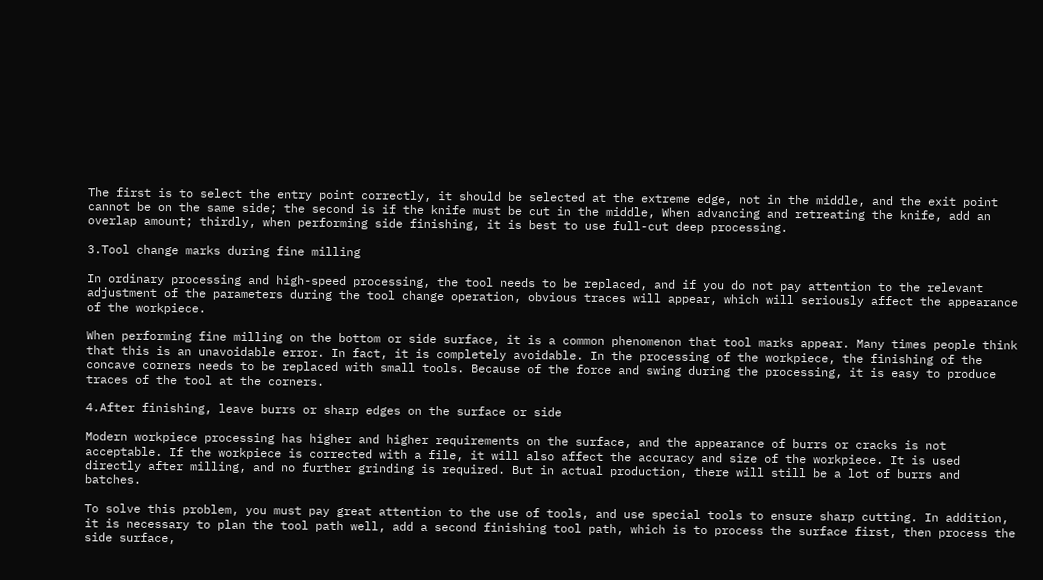The first is to select the entry point correctly, it should be selected at the extreme edge, not in the middle, and the exit point cannot be on the same side; the second is if the knife must be cut in the middle, When advancing and retreating the knife, add an overlap amount; thirdly, when performing side finishing, it is best to use full-cut deep processing.

3.Tool change marks during fine milling

In ordinary processing and high-speed processing, the tool needs to be replaced, and if you do not pay attention to the relevant adjustment of the parameters during the tool change operation, obvious traces will appear, which will seriously affect the appearance of the workpiece.

When performing fine milling on the bottom or side surface, it is a common phenomenon that tool marks appear. Many times people think that this is an unavoidable error. In fact, it is completely avoidable. In the processing of the workpiece, the finishing of the concave corners needs to be replaced with small tools. Because of the force and swing during the processing, it is easy to produce traces of the tool at the corners.

4.After finishing, leave burrs or sharp edges on the surface or side

Modern workpiece processing has higher and higher requirements on the surface, and the appearance of burrs or cracks is not acceptable. If the workpiece is corrected with a file, it will also affect the accuracy and size of the workpiece. It is used directly after milling, and no further grinding is required. But in actual production, there will still be a lot of burrs and batches.

To solve this problem, you must pay great attention to the use of tools, and use special tools to ensure sharp cutting. In addition, it is necessary to plan the tool path well, add a second finishing tool path, which is to process the surface first, then process the side surface,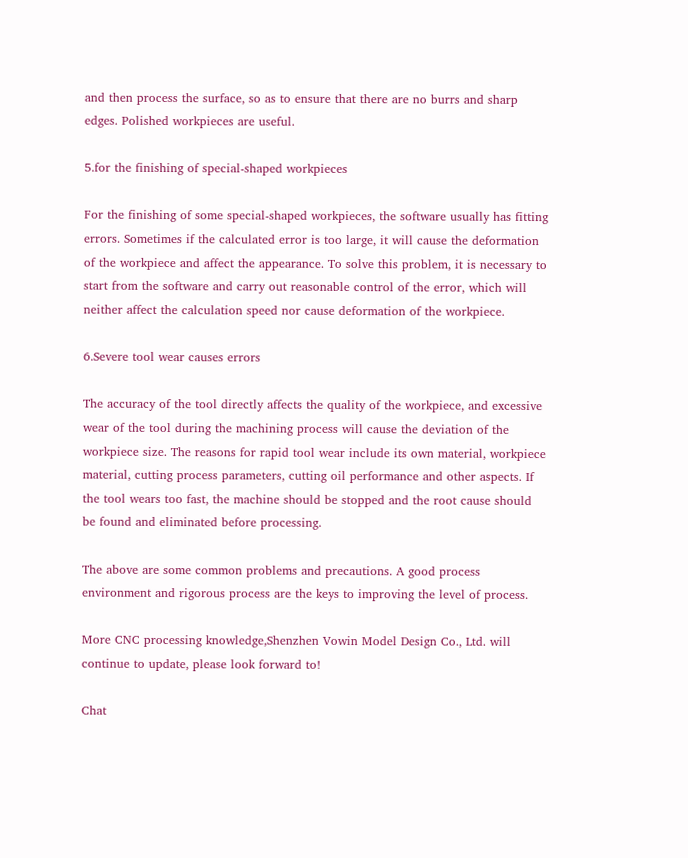and then process the surface, so as to ensure that there are no burrs and sharp edges. Polished workpieces are useful.

5.for the finishing of special-shaped workpieces

For the finishing of some special-shaped workpieces, the software usually has fitting errors. Sometimes if the calculated error is too large, it will cause the deformation of the workpiece and affect the appearance. To solve this problem, it is necessary to start from the software and carry out reasonable control of the error, which will neither affect the calculation speed nor cause deformation of the workpiece.

6.Severe tool wear causes errors

The accuracy of the tool directly affects the quality of the workpiece, and excessive wear of the tool during the machining process will cause the deviation of the workpiece size. The reasons for rapid tool wear include its own material, workpiece material, cutting process parameters, cutting oil performance and other aspects. If the tool wears too fast, the machine should be stopped and the root cause should be found and eliminated before processing.

The above are some common problems and precautions. A good process environment and rigorous process are the keys to improving the level of process.

More CNC processing knowledge,Shenzhen Vowin Model Design Co., Ltd. will continue to update, please look forward to!

Chat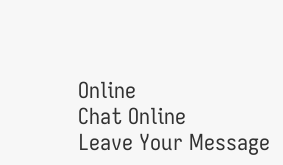Online
Chat Online
Leave Your Message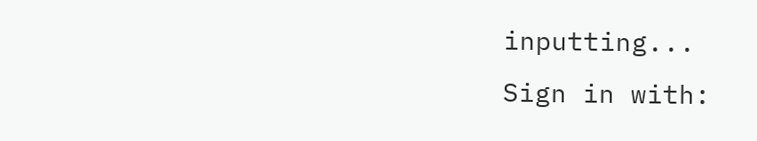inputting...
Sign in with: